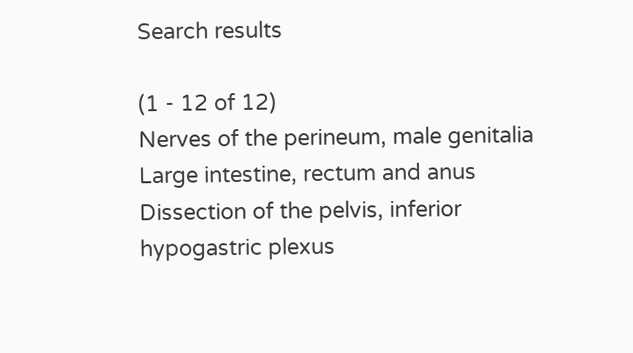Search results

(1 - 12 of 12)
Nerves of the perineum, male genitalia
Large intestine, rectum and anus
Dissection of the pelvis, inferior hypogastric plexus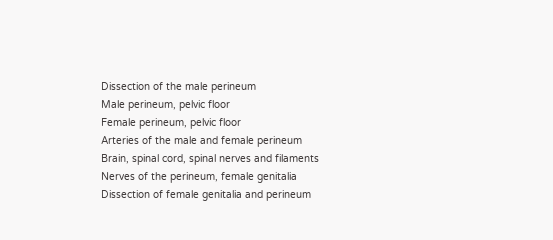Dissection of the male perineum
Male perineum, pelvic floor
Female perineum, pelvic floor
Arteries of the male and female perineum
Brain, spinal cord, spinal nerves and filaments
Nerves of the perineum, female genitalia
Dissection of female genitalia and perineum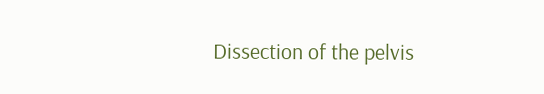Dissection of the pelvis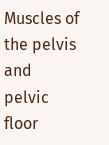Muscles of the pelvis and pelvic floor